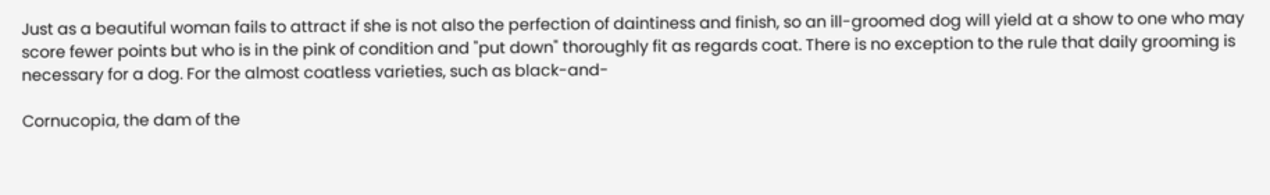Just as a beautiful woman fails to attract if she is not also the perfection of daintiness and finish, so an ill-groomed dog will yield at a show to one who may score fewer points but who is in the pink of condition and "put down" thoroughly fit as regards coat. There is no exception to the rule that daily grooming is necessary for a dog. For the almost coatless varieties, such as black-and-

Cornucopia, the dam of the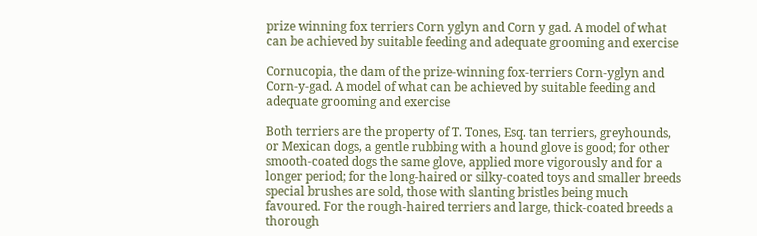prize winning fox terriers Corn yglyn and Corn y gad. A model of what can be achieved by suitable feeding and adequate grooming and exercise

Cornucopia, the dam of the prize-winning fox-terriers Corn-yglyn and Corn-y-gad. A model of what can be achieved by suitable feeding and adequate grooming and exercise

Both terriers are the property of T. Tones, Esq. tan terriers, greyhounds, or Mexican dogs, a gentle rubbing with a hound glove is good; for other smooth-coated dogs the same glove, applied more vigorously and for a longer period; for the long-haired or silky-coated toys and smaller breeds special brushes are sold, those with slanting bristles being much favoured. For the rough-haired terriers and large, thick-coated breeds a thorough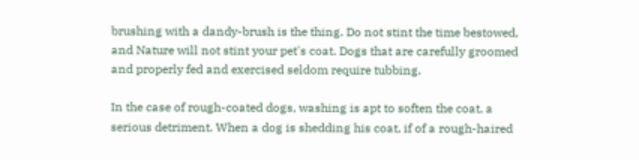brushing with a dandy-brush is the thing. Do not stint the time bestowed, and Nature will not stint your pet's coat. Dogs that are carefully groomed and properly fed and exercised seldom require tubbing.

In the case of rough-coated dogs, washing is apt to soften the coat, a serious detriment. When a dog is shedding his coat, if of a rough-haired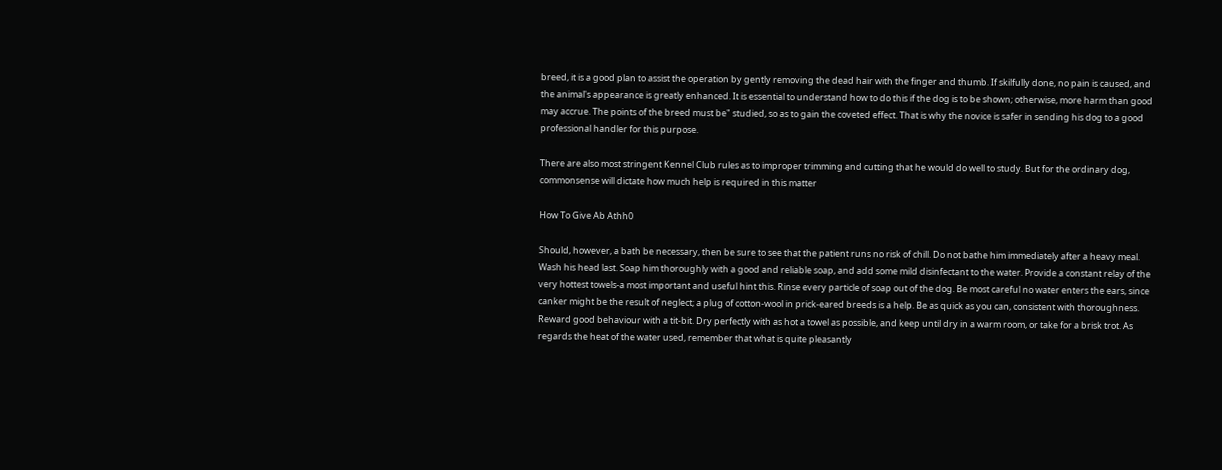breed, it is a good plan to assist the operation by gently removing the dead hair with the finger and thumb. If skilfully done, no pain is caused, and the animal's appearance is greatly enhanced. It is essential to understand how to do this if the dog is to be shown; otherwise, more harm than good may accrue. The points of the breed must be" studied, so as to gain the coveted effect. That is why the novice is safer in sending his dog to a good professional handler for this purpose.

There are also most stringent Kennel Club rules as to improper trimming and cutting that he would do well to study. But for the ordinary dog, commonsense will dictate how much help is required in this matter

How To Give Ab Athh0

Should, however, a bath be necessary, then be sure to see that the patient runs no risk of chill. Do not bathe him immediately after a heavy meal. Wash his head last. Soap him thoroughly with a good and reliable soap, and add some mild disinfectant to the water. Provide a constant relay of the very hottest towels-a most important and useful hint this. Rinse every particle of soap out of the dog. Be most careful no water enters the ears, since canker might be the result of neglect; a plug of cotton-wool in prick-eared breeds is a help. Be as quick as you can, consistent with thoroughness. Reward good behaviour with a tit-bit. Dry perfectly with as hot a towel as possible, and keep until dry in a warm room, or take for a brisk trot. As regards the heat of the water used, remember that what is quite pleasantly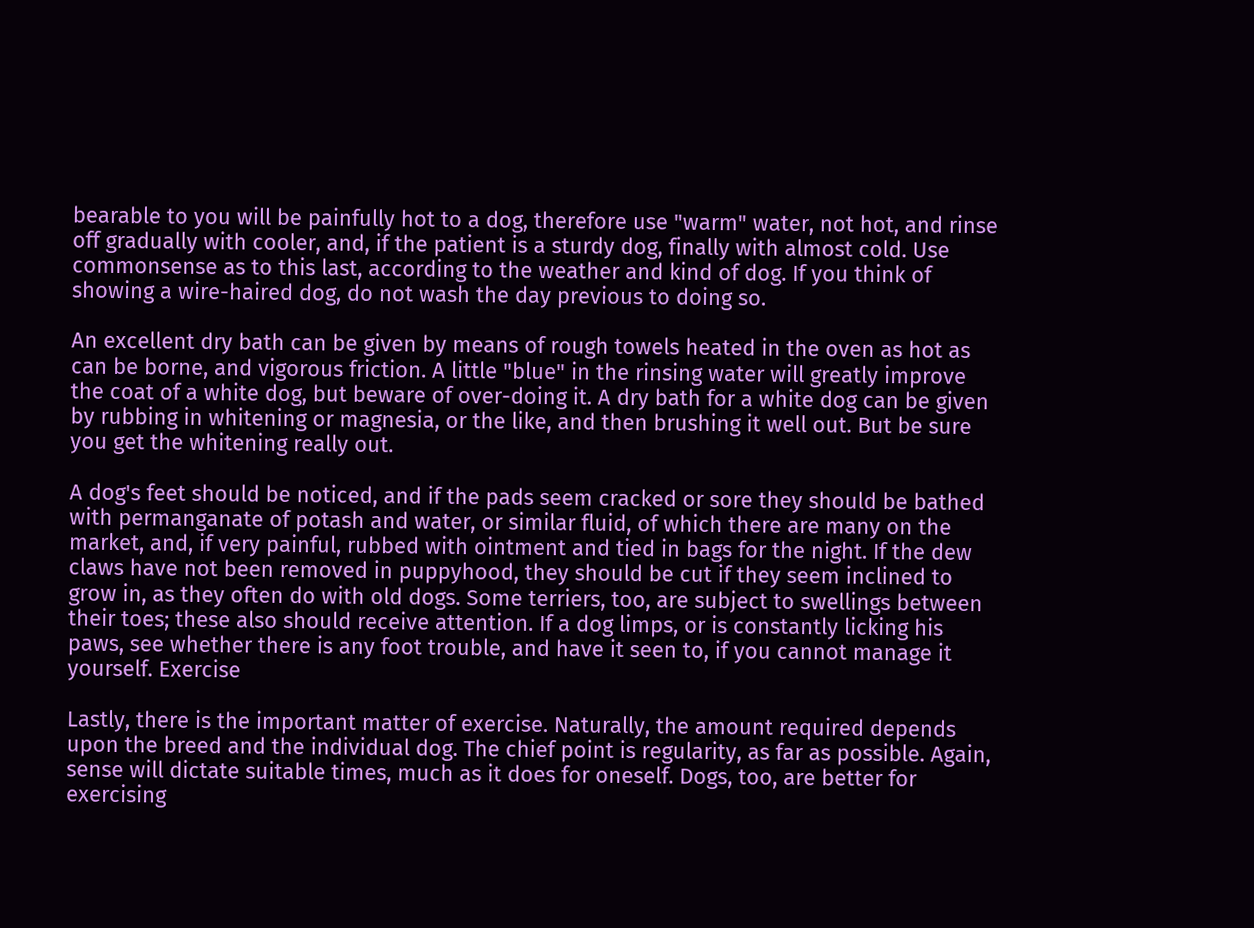bearable to you will be painfully hot to a dog, therefore use "warm" water, not hot, and rinse off gradually with cooler, and, if the patient is a sturdy dog, finally with almost cold. Use commonsense as to this last, according to the weather and kind of dog. If you think of showing a wire-haired dog, do not wash the day previous to doing so.

An excellent dry bath can be given by means of rough towels heated in the oven as hot as can be borne, and vigorous friction. A little "blue" in the rinsing water will greatly improve the coat of a white dog, but beware of over-doing it. A dry bath for a white dog can be given by rubbing in whitening or magnesia, or the like, and then brushing it well out. But be sure you get the whitening really out.

A dog's feet should be noticed, and if the pads seem cracked or sore they should be bathed with permanganate of potash and water, or similar fluid, of which there are many on the market, and, if very painful, rubbed with ointment and tied in bags for the night. If the dew claws have not been removed in puppyhood, they should be cut if they seem inclined to grow in, as they often do with old dogs. Some terriers, too, are subject to swellings between their toes; these also should receive attention. If a dog limps, or is constantly licking his paws, see whether there is any foot trouble, and have it seen to, if you cannot manage it yourself. Exercise

Lastly, there is the important matter of exercise. Naturally, the amount required depends upon the breed and the individual dog. The chief point is regularity, as far as possible. Again, sense will dictate suitable times, much as it does for oneself. Dogs, too, are better for exercising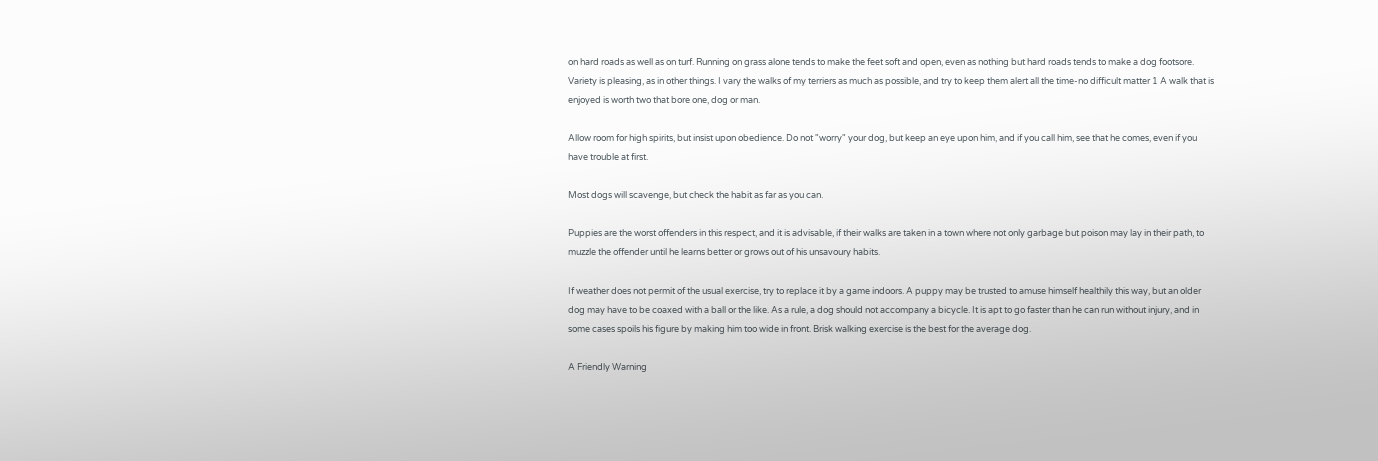on hard roads as well as on turf. Running on grass alone tends to make the feet soft and open, even as nothing but hard roads tends to make a dog footsore. Variety is pleasing, as in other things. I vary the walks of my terriers as much as possible, and try to keep them alert all the time-no difficult matter 1 A walk that is enjoyed is worth two that bore one, dog or man.

Allow room for high spirits, but insist upon obedience. Do not "worry" your dog, but keep an eye upon him, and if you call him, see that he comes, even if you have trouble at first.

Most dogs will scavenge, but check the habit as far as you can.

Puppies are the worst offenders in this respect, and it is advisable, if their walks are taken in a town where not only garbage but poison may lay in their path, to muzzle the offender until he learns better or grows out of his unsavoury habits.

If weather does not permit of the usual exercise, try to replace it by a game indoors. A puppy may be trusted to amuse himself healthily this way, but an older dog may have to be coaxed with a ball or the like. As a rule, a dog should not accompany a bicycle. It is apt to go faster than he can run without injury, and in some cases spoils his figure by making him too wide in front. Brisk walking exercise is the best for the average dog.

A Friendly Warning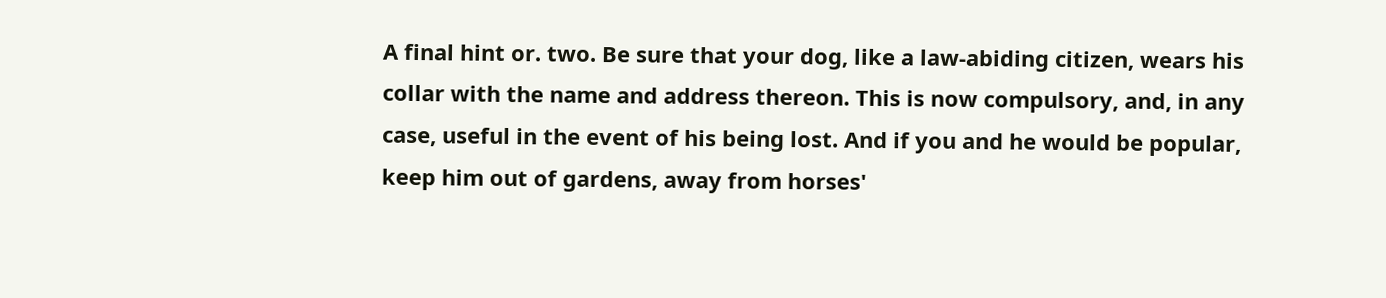A final hint or. two. Be sure that your dog, like a law-abiding citizen, wears his collar with the name and address thereon. This is now compulsory, and, in any case, useful in the event of his being lost. And if you and he would be popular, keep him out of gardens, away from horses'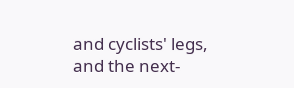and cyclists' legs, and the next-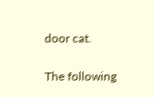door cat.

The following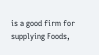is a good firm for supplying Foods,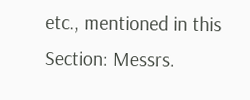etc., mentioned in this Section: Messrs.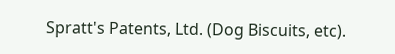Spratt's Patents, Ltd. (Dog Biscuits, etc).